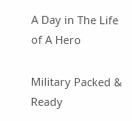A Day in The Life of A Hero

Military Packed & Ready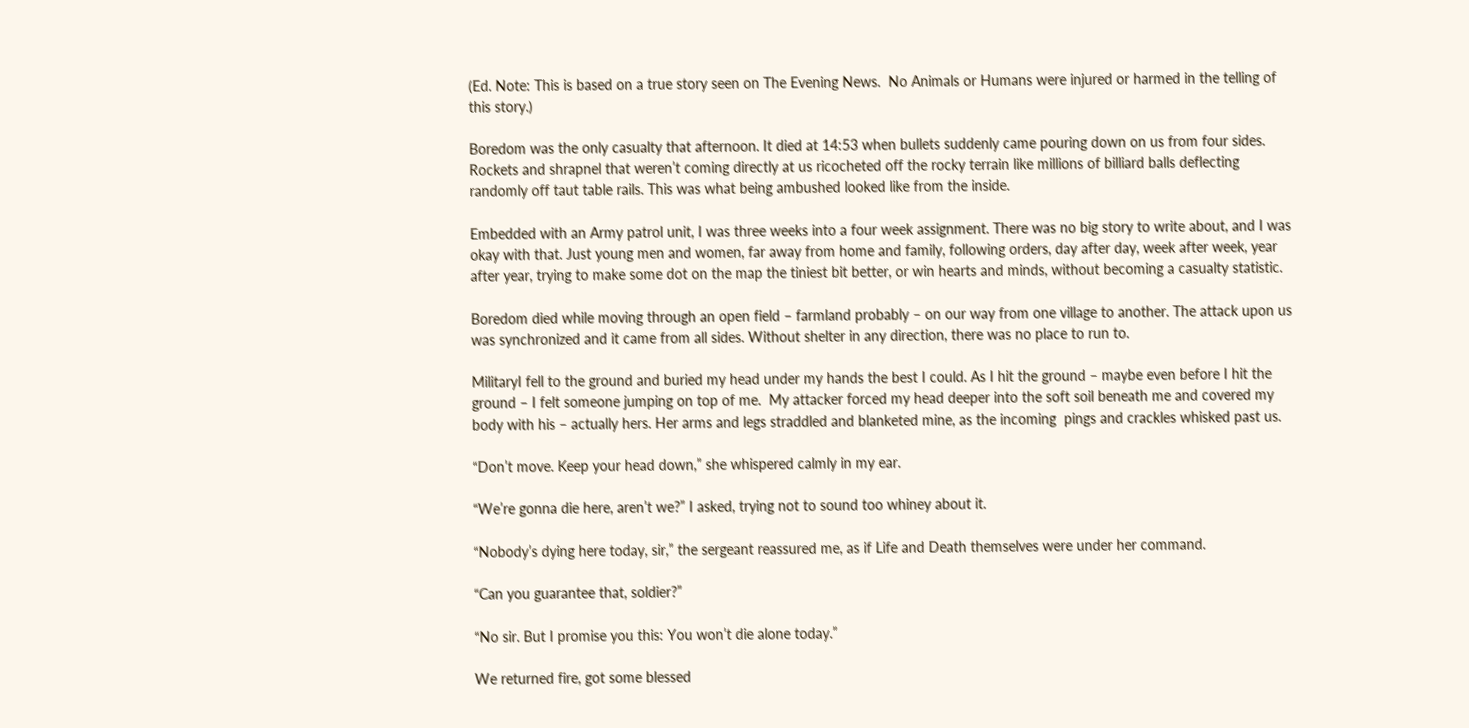(Ed. Note: This is based on a true story seen on The Evening News.  No Animals or Humans were injured or harmed in the telling of this story.)

Boredom was the only casualty that afternoon. It died at 14:53 when bullets suddenly came pouring down on us from four sides. Rockets and shrapnel that weren’t coming directly at us ricocheted off the rocky terrain like millions of billiard balls deflecting randomly off taut table rails. This was what being ambushed looked like from the inside.

Embedded with an Army patrol unit, I was three weeks into a four week assignment. There was no big story to write about, and I was okay with that. Just young men and women, far away from home and family, following orders, day after day, week after week, year after year, trying to make some dot on the map the tiniest bit better, or win hearts and minds, without becoming a casualty statistic.

Boredom died while moving through an open field – farmland probably – on our way from one village to another. The attack upon us was synchronized and it came from all sides. Without shelter in any direction, there was no place to run to.

MilitaryI fell to the ground and buried my head under my hands the best I could. As I hit the ground – maybe even before I hit the ground – I felt someone jumping on top of me.  My attacker forced my head deeper into the soft soil beneath me and covered my body with his – actually hers. Her arms and legs straddled and blanketed mine, as the incoming  pings and crackles whisked past us.

“Don’t move. Keep your head down,” she whispered calmly in my ear.

“We’re gonna die here, aren’t we?” I asked, trying not to sound too whiney about it.

“Nobody’s dying here today, sir,” the sergeant reassured me, as if Life and Death themselves were under her command.

“Can you guarantee that, soldier?”

“No sir. But I promise you this: You won’t die alone today.”

We returned fire, got some blessed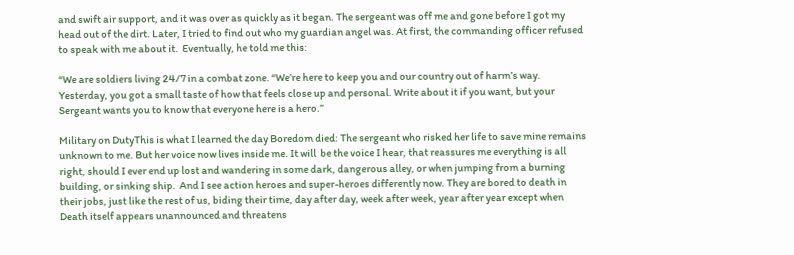and swift air support, and it was over as quickly as it began. The sergeant was off me and gone before I got my head out of the dirt. Later, I tried to find out who my guardian angel was. At first, the commanding officer refused to speak with me about it.  Eventually, he told me this:

“We are soldiers living 24/7 in a combat zone. “We’re here to keep you and our country out of harm’s way. Yesterday, you got a small taste of how that feels close up and personal. Write about it if you want, but your Sergeant wants you to know that everyone here is a hero.”

Military on DutyThis is what I learned the day Boredom died: The sergeant who risked her life to save mine remains unknown to me. But her voice now lives inside me. It will  be the voice I hear, that reassures me everything is all right, should I ever end up lost and wandering in some dark, dangerous alley, or when jumping from a burning building, or sinking ship.  And I see action heroes and super-heroes differently now. They are bored to death in their jobs, just like the rest of us, biding their time, day after day, week after week, year after year except when Death itself appears unannounced and threatens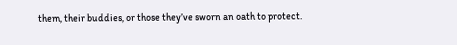them, their buddies, or those they’ve sworn an oath to protect.